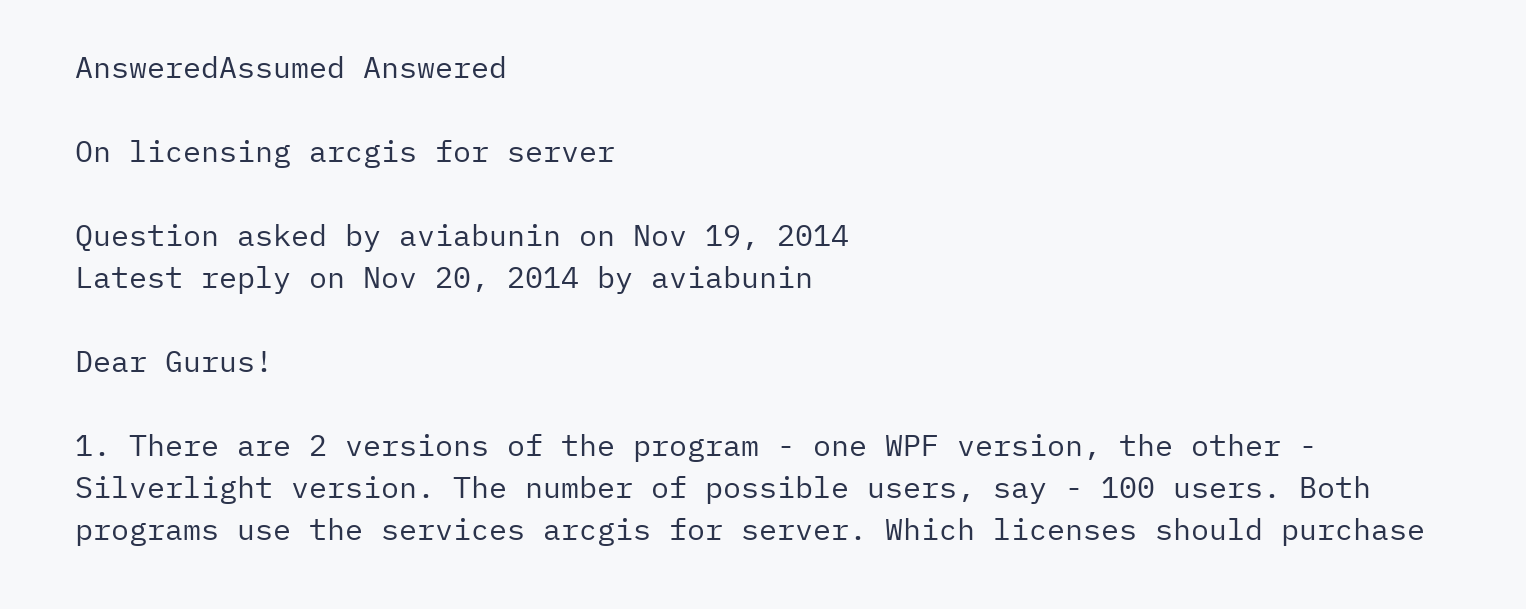AnsweredAssumed Answered

On licensing arcgis for server

Question asked by aviabunin on Nov 19, 2014
Latest reply on Nov 20, 2014 by aviabunin

Dear Gurus!

1. There are 2 versions of the program - one WPF version, the other - Silverlight version. The number of possible users, say - 100 users. Both programs use the services arcgis for server. Which licenses should purchase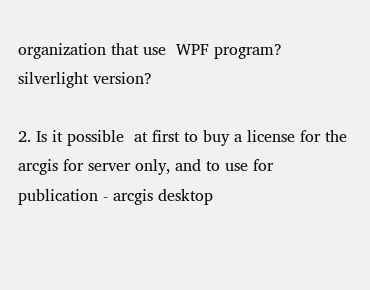organization that use  WPF program? silverlight version?

2. Is it possible  at first to buy a license for the arcgis for server only, and to use for  publication - arcgis desktop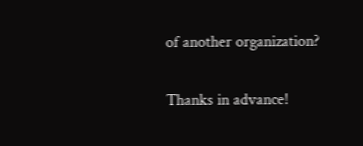of another organization?

Thanks in advance!